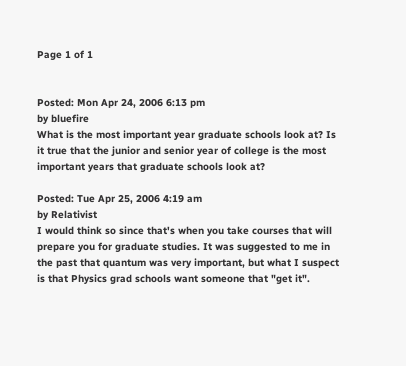Page 1 of 1


Posted: Mon Apr 24, 2006 6:13 pm
by bluefire
What is the most important year graduate schools look at? Is it true that the junior and senior year of college is the most important years that graduate schools look at?

Posted: Tue Apr 25, 2006 4:19 am
by Relativist
I would think so since that's when you take courses that will prepare you for graduate studies. It was suggested to me in the past that quantum was very important, but what I suspect is that Physics grad schools want someone that "get it".